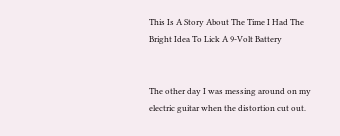This Is A Story About The Time I Had The Bright Idea To Lick A 9-Volt Battery


The other day I was messing around on my electric guitar when the distortion cut out.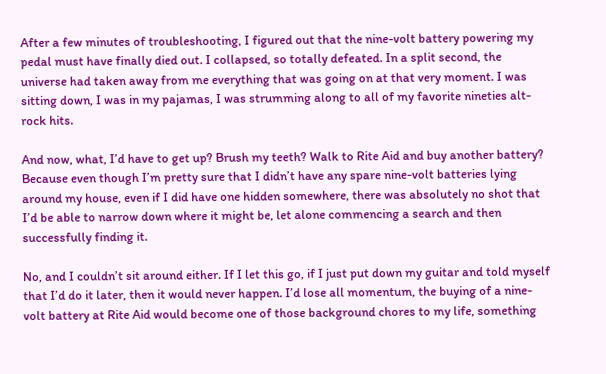After a few minutes of troubleshooting, I figured out that the nine-volt battery powering my pedal must have finally died out. I collapsed, so totally defeated. In a split second, the universe had taken away from me everything that was going on at that very moment. I was sitting down, I was in my pajamas, I was strumming along to all of my favorite nineties alt-rock hits.

And now, what, I’d have to get up? Brush my teeth? Walk to Rite Aid and buy another battery? Because even though I’m pretty sure that I didn’t have any spare nine-volt batteries lying around my house, even if I did have one hidden somewhere, there was absolutely no shot that I’d be able to narrow down where it might be, let alone commencing a search and then successfully finding it.

No, and I couldn’t sit around either. If I let this go, if I just put down my guitar and told myself that I’d do it later, then it would never happen. I’d lose all momentum, the buying of a nine-volt battery at Rite Aid would become one of those background chores to my life, something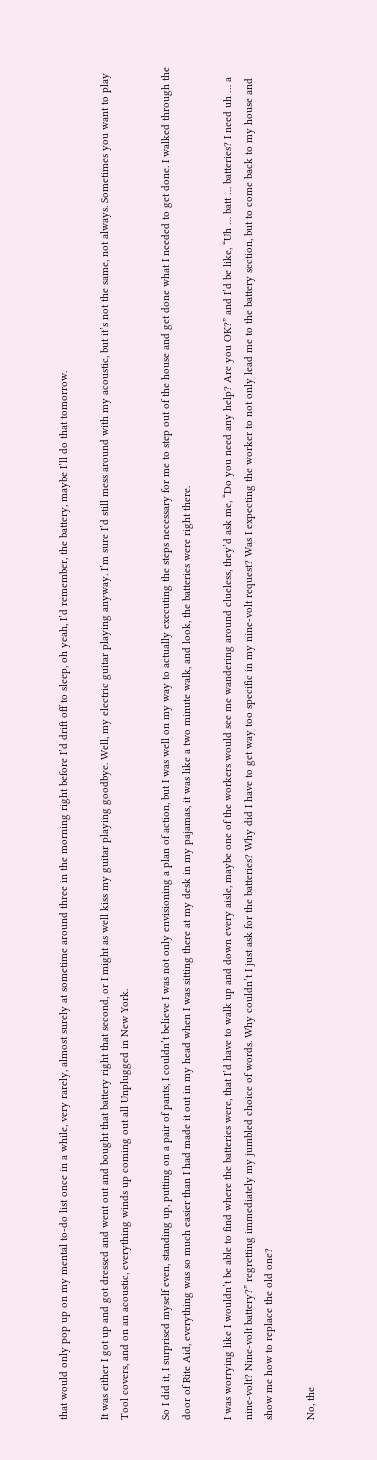that would only pop up on my mental to-do list once in a while, very rarely, almost surely at sometime around three in the morning right before I’d drift off to sleep, oh yeah, I’d remember, the battery, maybe I’ll do that tomorrow.

It was either I got up and got dressed and went out and bought that battery right that second, or I might as well kiss my guitar playing goodbye. Well, my electric guitar playing anyway. I’m sure I’d still mess around with my acoustic, but it’s not the same, not always. Sometimes you want to play Tool covers, and on an acoustic, everything winds up coming out all Unplugged in New York.

So I did it, I surprised myself even, standing up, putting on a pair of pants, I couldn’t believe I was not only envisioning a plan of action, but I was well on my way to actually executing the steps necessary for me to step out of the house and get done what I needed to get done. I walked through the door of Rite Aid, everything was so much easier than I had made it out in my head when I was sitting there at my desk in my pajamas, it was like a two minute walk, and look, the batteries were right there.

I was worrying like I wouldn’t be able to find where the batteries were, that I’d have to walk up and down every aisle, maybe one of the workers would see me wandering around clueless, they’d ask me, “Do you need any help? Are you OK?” and I’d be like, “Uh … batt … batteries? I need uh … a nine-volt? Nine-volt battery?” regretting immediately my jumbled choice of words. Why couldn’t I just ask for the batteries? Why did I have to get way too specific in my nine-volt request? Was I expecting the worker to not only lead me to the battery section, but to come back to my house and show me how to replace the old one?

No, the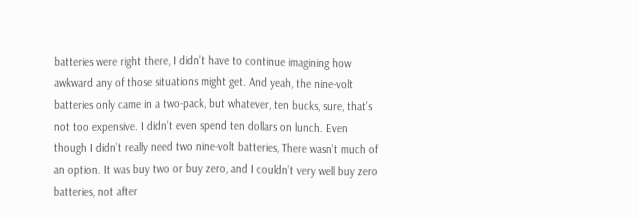batteries were right there, I didn’t have to continue imagining how awkward any of those situations might get. And yeah, the nine-volt batteries only came in a two-pack, but whatever, ten bucks, sure, that’s not too expensive. I didn’t even spend ten dollars on lunch. Even though I didn’t really need two nine-volt batteries, There wasn’t much of an option. It was buy two or buy zero, and I couldn’t very well buy zero batteries, not after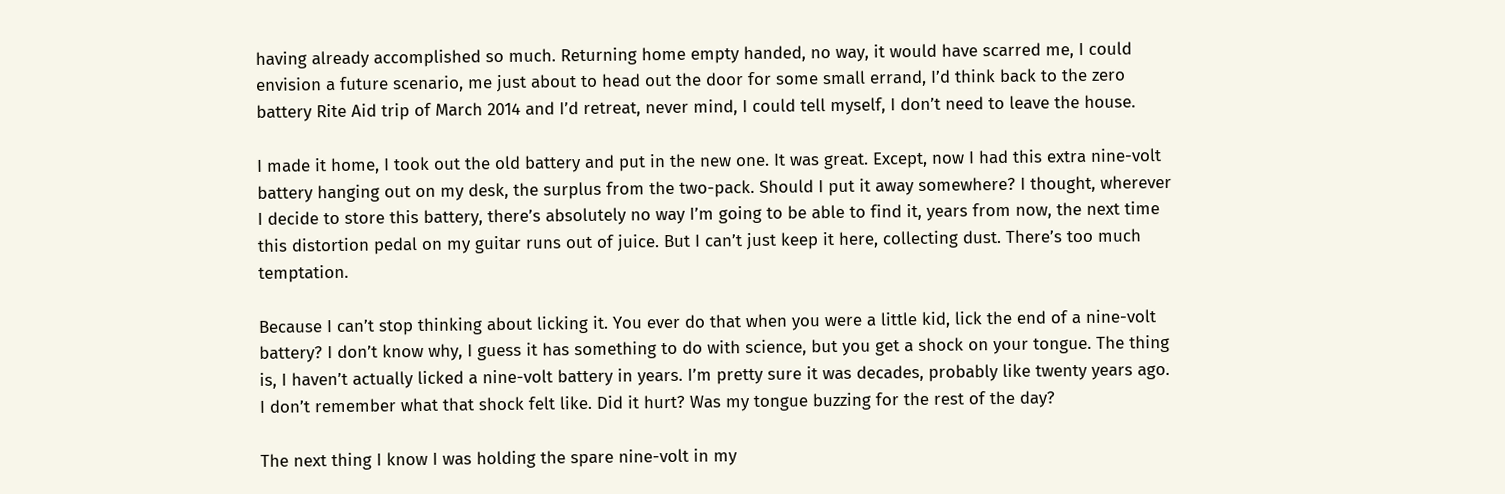having already accomplished so much. Returning home empty handed, no way, it would have scarred me, I could envision a future scenario, me just about to head out the door for some small errand, I’d think back to the zero battery Rite Aid trip of March 2014 and I’d retreat, never mind, I could tell myself, I don’t need to leave the house.

I made it home, I took out the old battery and put in the new one. It was great. Except, now I had this extra nine-volt battery hanging out on my desk, the surplus from the two-pack. Should I put it away somewhere? I thought, wherever I decide to store this battery, there’s absolutely no way I’m going to be able to find it, years from now, the next time this distortion pedal on my guitar runs out of juice. But I can’t just keep it here, collecting dust. There’s too much temptation.

Because I can’t stop thinking about licking it. You ever do that when you were a little kid, lick the end of a nine-volt battery? I don’t know why, I guess it has something to do with science, but you get a shock on your tongue. The thing is, I haven’t actually licked a nine-volt battery in years. I’m pretty sure it was decades, probably like twenty years ago. I don’t remember what that shock felt like. Did it hurt? Was my tongue buzzing for the rest of the day?

The next thing I know I was holding the spare nine-volt in my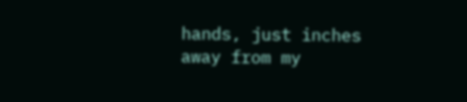hands, just inches away from my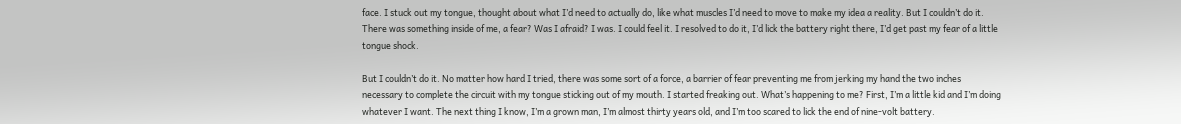face. I stuck out my tongue, thought about what I’d need to actually do, like what muscles I’d need to move to make my idea a reality. But I couldn’t do it. There was something inside of me, a fear? Was I afraid? I was. I could feel it. I resolved to do it, I’d lick the battery right there, I’d get past my fear of a little tongue shock.

But I couldn’t do it. No matter how hard I tried, there was some sort of a force, a barrier of fear preventing me from jerking my hand the two inches necessary to complete the circuit with my tongue sticking out of my mouth. I started freaking out. What’s happening to me? First, I’m a little kid and I’m doing whatever I want. The next thing I know, I’m a grown man, I’m almost thirty years old, and I’m too scared to lick the end of nine-volt battery.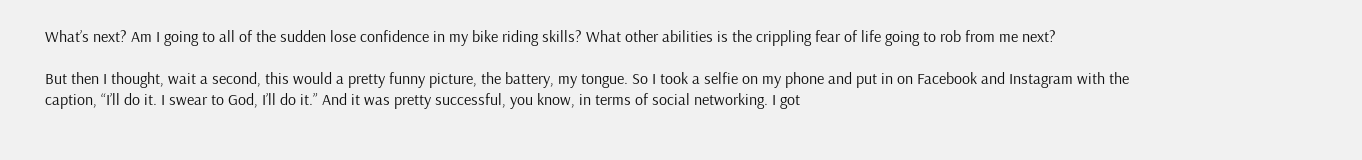What’s next? Am I going to all of the sudden lose confidence in my bike riding skills? What other abilities is the crippling fear of life going to rob from me next?

But then I thought, wait a second, this would a pretty funny picture, the battery, my tongue. So I took a selfie on my phone and put in on Facebook and Instagram with the caption, “I’ll do it. I swear to God, I’ll do it.” And it was pretty successful, you know, in terms of social networking. I got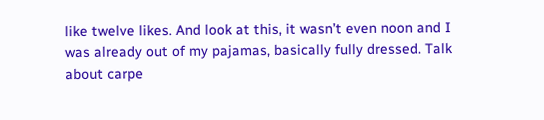like twelve likes. And look at this, it wasn’t even noon and I was already out of my pajamas, basically fully dressed. Talk about carpe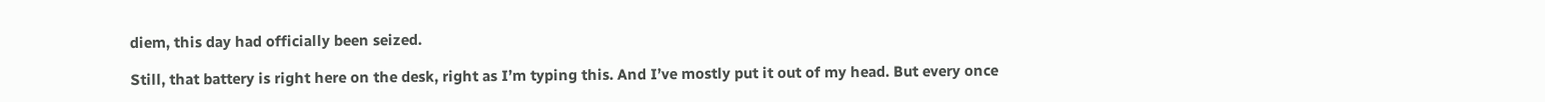diem, this day had officially been seized.

Still, that battery is right here on the desk, right as I’m typing this. And I’ve mostly put it out of my head. But every once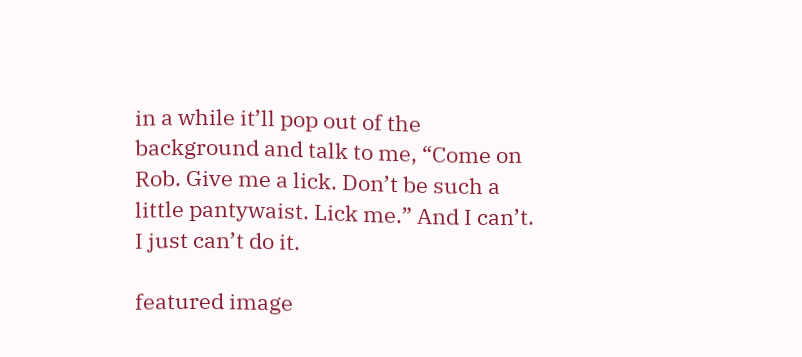in a while it’ll pop out of the background and talk to me, “Come on Rob. Give me a lick. Don’t be such a little pantywaist. Lick me.” And I can’t. I just can’t do it.

featured image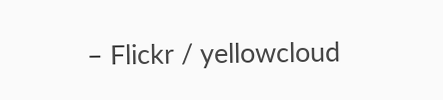– Flickr / yellowcloud